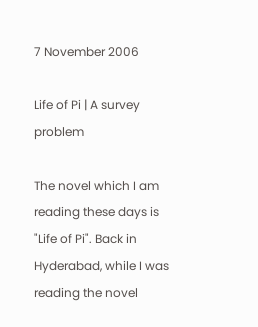7 November 2006

Life of Pi | A survey problem

The novel which I am reading these days is "Life of Pi". Back in Hyderabad, while I was reading the novel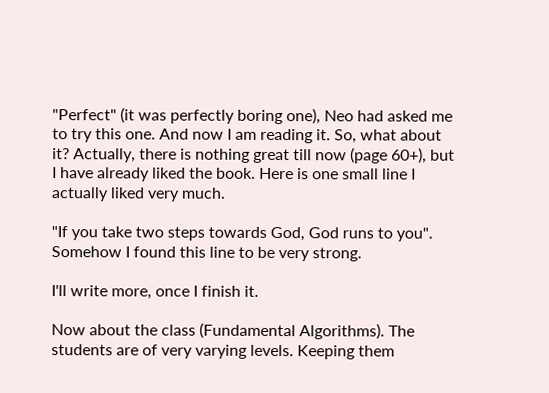"Perfect" (it was perfectly boring one), Neo had asked me to try this one. And now I am reading it. So, what about it? Actually, there is nothing great till now (page 60+), but I have already liked the book. Here is one small line I actually liked very much.

"If you take two steps towards God, God runs to you". Somehow I found this line to be very strong.

I'll write more, once I finish it.

Now about the class (Fundamental Algorithms). The students are of very varying levels. Keeping them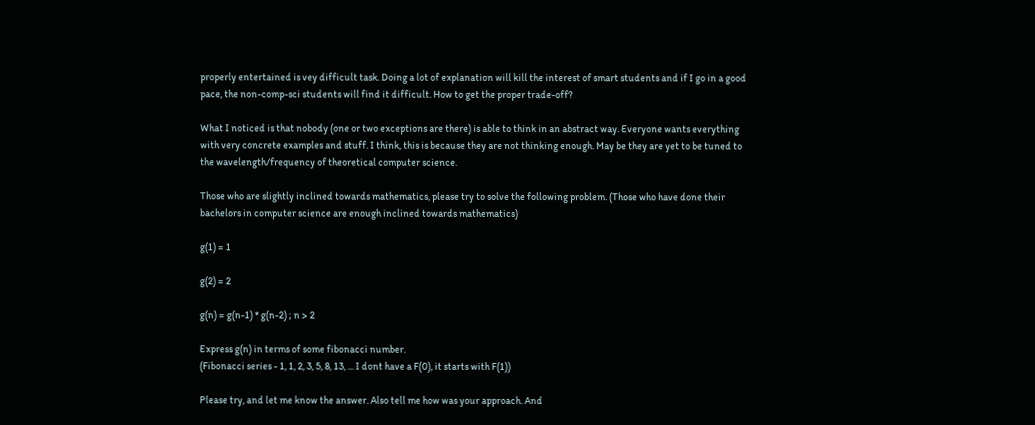properly entertained is vey difficult task. Doing a lot of explanation will kill the interest of smart students and if I go in a good pace, the non-comp-sci students will find it difficult. How to get the proper trade-off?

What I noticed is that nobody (one or two exceptions are there) is able to think in an abstract way. Everyone wants everything with very concrete examples and stuff. I think, this is because they are not thinking enough. May be they are yet to be tuned to the wavelength/frequency of theoretical computer science.

Those who are slightly inclined towards mathematics, please try to solve the following problem. (Those who have done their bachelors in computer science are enough inclined towards mathematics)

g(1) = 1

g(2) = 2

g(n) = g(n-1) * g(n-2) ; n > 2

Express g(n) in terms of some fibonacci number.
(Fibonacci series - 1, 1, 2, 3, 5, 8, 13, ... I dont have a F(0), it starts with F(1))

Please try, and let me know the answer. Also tell me how was your approach. And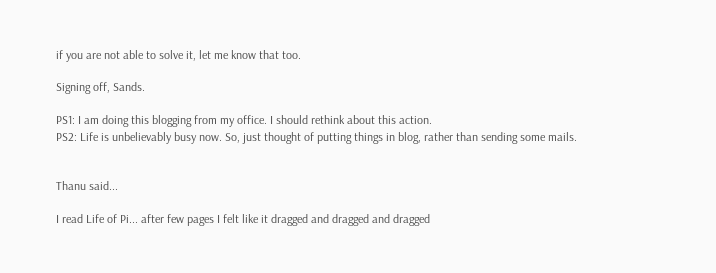if you are not able to solve it, let me know that too.

Signing off, Sands.

PS1: I am doing this blogging from my office. I should rethink about this action.
PS2: Life is unbelievably busy now. So, just thought of putting things in blog, rather than sending some mails.


Thanu said...

I read Life of Pi... after few pages I felt like it dragged and dragged and dragged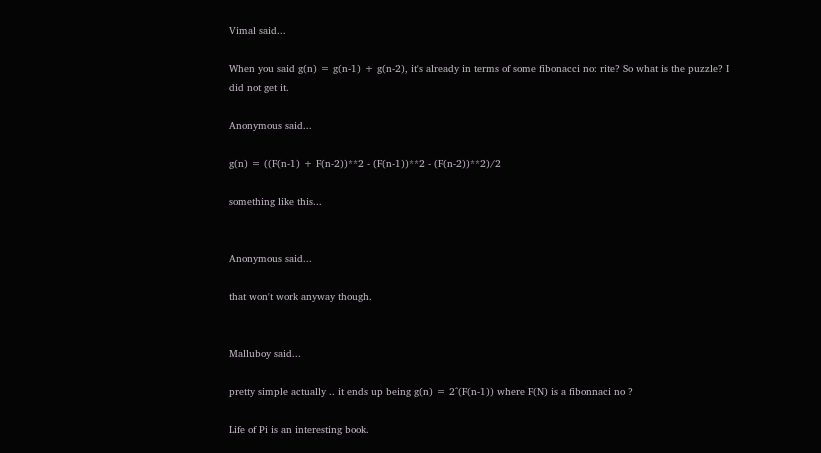Vimal said...

When you said g(n) = g(n-1) + g(n-2), it's already in terms of some fibonacci no: rite? So what is the puzzle? I did not get it.

Anonymous said...

g(n) = ((F(n-1) + F(n-2))**2 - (F(n-1))**2 - (F(n-2))**2)/2

something like this...


Anonymous said...

that won't work anyway though.


Malluboy said...

pretty simple actually .. it ends up being g(n) = 2^(F(n-1)) where F(N) is a fibonnaci no ?

Life of Pi is an interesting book.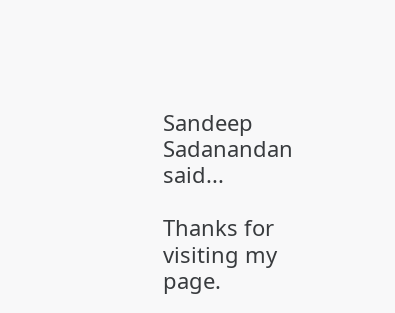Sandeep Sadanandan said...

Thanks for visiting my page.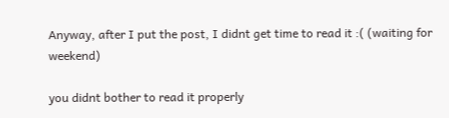Anyway, after I put the post, I didnt get time to read it :( (waiting for weekend)

you didnt bother to read it properly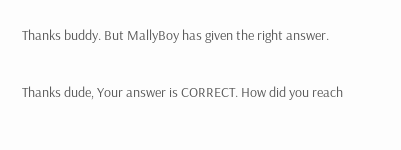Thanks buddy. But MallyBoy has given the right answer.

Thanks dude, Your answer is CORRECT. How did you reach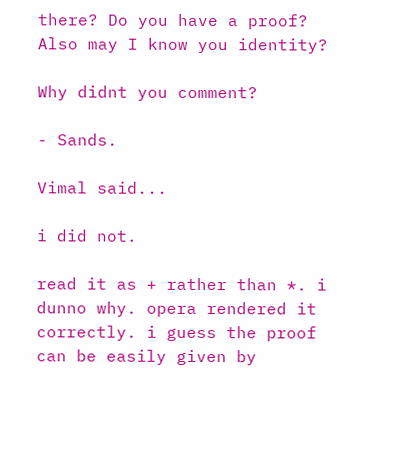there? Do you have a proof?
Also may I know you identity?

Why didnt you comment?

- Sands.

Vimal said...

i did not.

read it as + rather than *. i dunno why. opera rendered it correctly. i guess the proof can be easily given by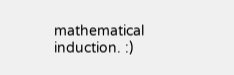mathematical induction. :)